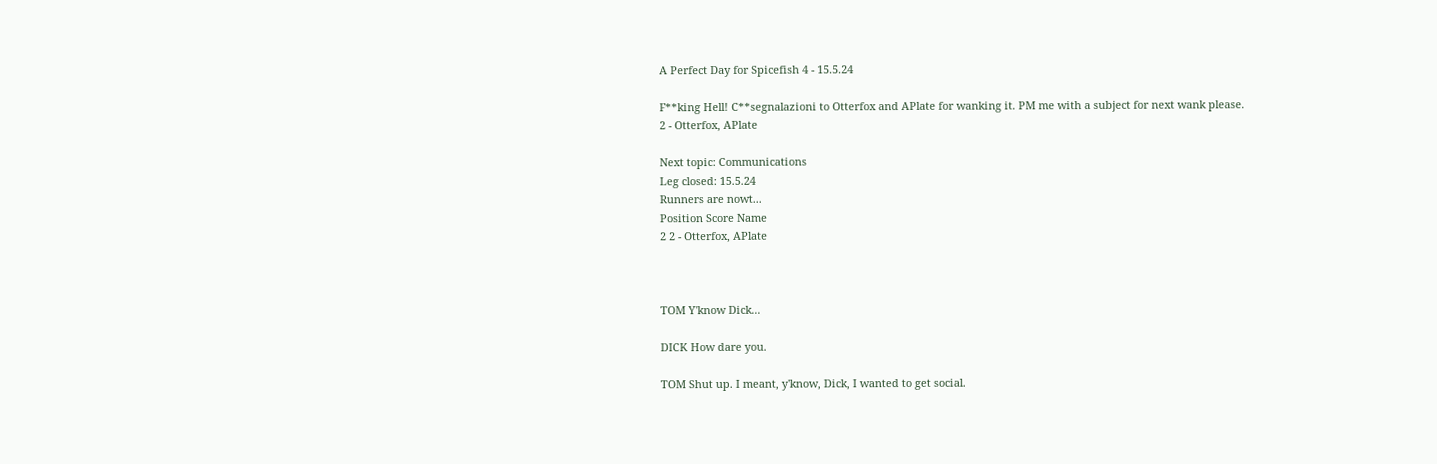A Perfect Day for Spicefish 4 - 15.5.24

F**king Hell! C**segnalazioni to Otterfox and APlate for wanking it. PM me with a subject for next wank please.
2 - Otterfox, APlate

Next topic: Communications
Leg closed: 15.5.24
Runners are nowt...
Position Score Name
2 2 - Otterfox, APlate



TOM Y'know Dick...

DICK How dare you.

TOM Shut up. I meant, y'know, Dick, I wanted to get social.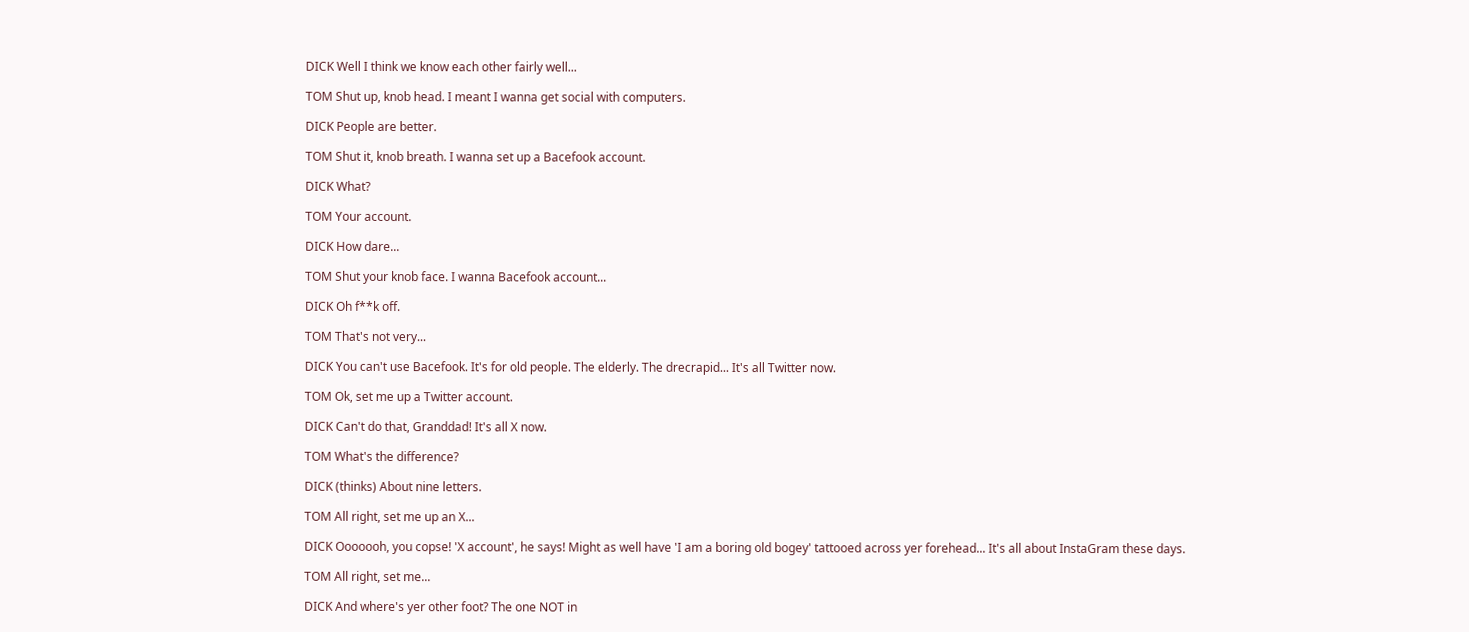DICK Well I think we know each other fairly well...

TOM Shut up, knob head. I meant I wanna get social with computers.

DICK People are better.

TOM Shut it, knob breath. I wanna set up a Bacefook account.

DICK What?

TOM Your account.

DICK How dare...

TOM Shut your knob face. I wanna Bacefook account...

DICK Oh f**k off.

TOM That's not very...

DICK You can't use Bacefook. It's for old people. The elderly. The drecrapid... It's all Twitter now.

TOM Ok, set me up a Twitter account.

DICK Can't do that, Granddad! It's all X now.

TOM What's the difference?

DICK (thinks) About nine letters.

TOM All right, set me up an X...

DICK Ooooooh, you copse! 'X account', he says! Might as well have 'I am a boring old bogey' tattooed across yer forehead... It's all about InstaGram these days.

TOM All right, set me...

DICK And where's yer other foot? The one NOT in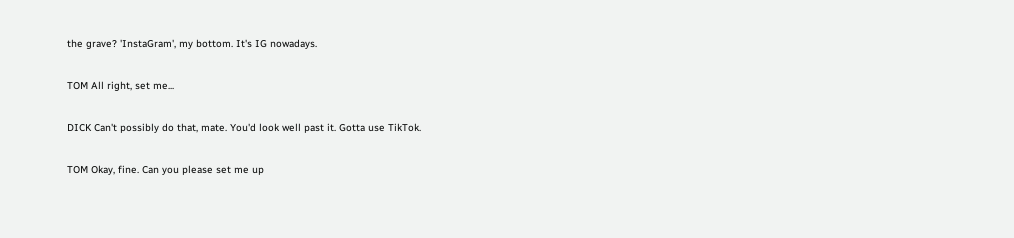the grave? 'InstaGram', my bottom. It's IG nowadays.

TOM All right, set me...

DICK Can't possibly do that, mate. You'd look well past it. Gotta use TikTok.

TOM Okay, fine. Can you please set me up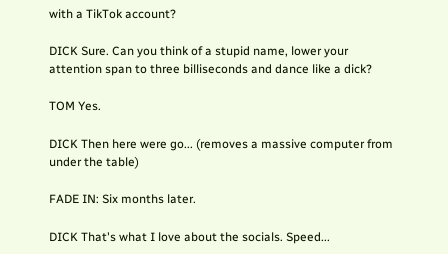with a TikTok account?

DICK Sure. Can you think of a stupid name, lower your attention span to three billiseconds and dance like a dick?

TOM Yes.

DICK Then here were go... (removes a massive computer from under the table)

FADE IN: Six months later.

DICK That's what I love about the socials. Speed...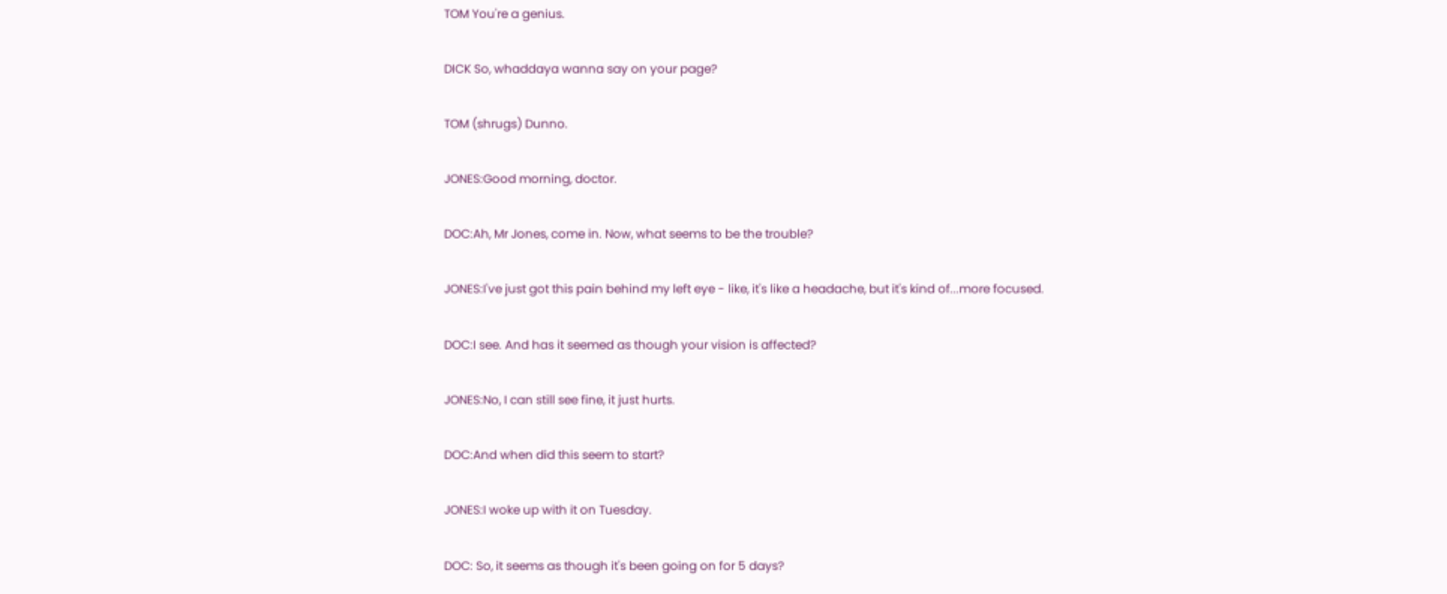TOM You're a genius.

DICK So, whaddaya wanna say on your page?

TOM (shrugs) Dunno.

JONES:Good morning, doctor.

DOC:Ah, Mr Jones, come in. Now, what seems to be the trouble?

JONES:I've just got this pain behind my left eye - like, it's like a headache, but it's kind of...more focused.

DOC:I see. And has it seemed as though your vision is affected?

JONES:No, I can still see fine, it just hurts.

DOC:And when did this seem to start?

JONES:I woke up with it on Tuesday.

DOC: So, it seems as though it's been going on for 5 days?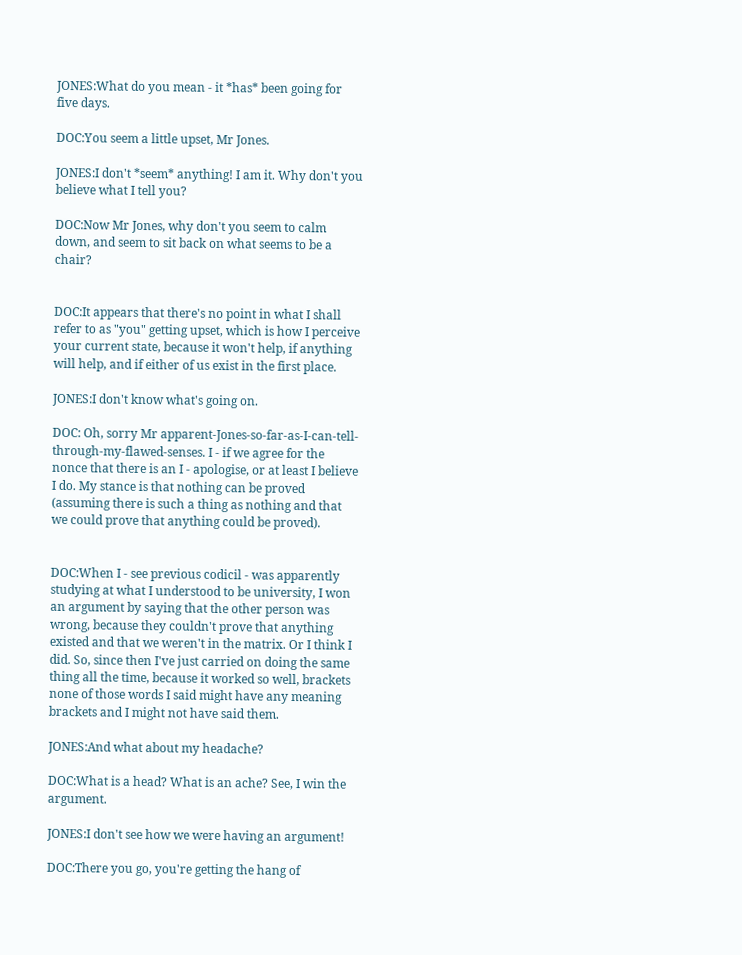JONES:What do you mean - it *has* been going for five days.

DOC:You seem a little upset, Mr Jones.

JONES:I don't *seem* anything! I am it. Why don't you believe what I tell you?

DOC:Now Mr Jones, why don't you seem to calm down, and seem to sit back on what seems to be a chair?


DOC:It appears that there's no point in what I shall refer to as "you" getting upset, which is how I perceive your current state, because it won't help, if anything will help, and if either of us exist in the first place.

JONES:I don't know what's going on.

DOC: Oh, sorry Mr apparent-Jones-so-far-as-I-can-tell-through-my-flawed-senses. I - if we agree for the nonce that there is an I - apologise, or at least I believe I do. My stance is that nothing can be proved (assuming there is such a thing as nothing and that we could prove that anything could be proved).


DOC:When I - see previous codicil - was apparently studying at what I understood to be university, I won an argument by saying that the other person was wrong, because they couldn't prove that anything existed and that we weren't in the matrix. Or I think I did. So, since then I've just carried on doing the same thing all the time, because it worked so well, brackets none of those words I said might have any meaning brackets and I might not have said them.

JONES:And what about my headache?

DOC:What is a head? What is an ache? See, I win the argument.

JONES:I don't see how we were having an argument!

DOC:There you go, you're getting the hang of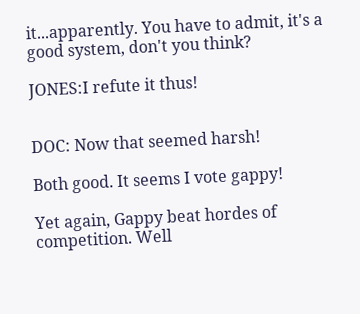it...apparently. You have to admit, it's a good system, don't you think?

JONES:I refute it thus!


DOC: Now that seemed harsh!

Both good. It seems I vote gappy!

Yet again, Gappy beat hordes of competition. Well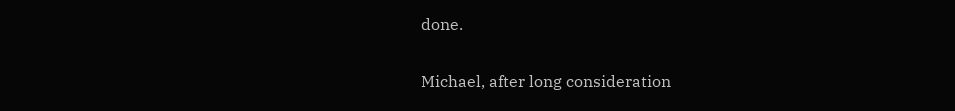done.

Michael, after long consideration